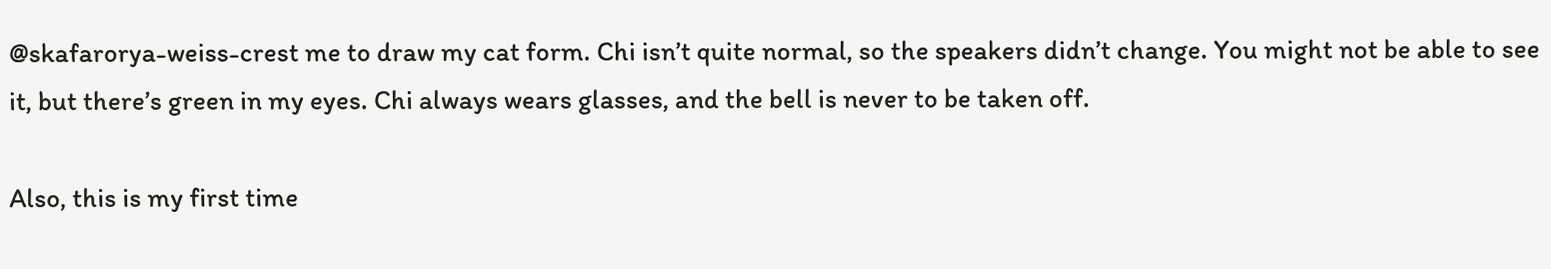@skafarorya-weiss-crest me to draw my cat form. Chi isn’t quite normal, so the speakers didn’t change. You might not be able to see it, but there’s green in my eyes. Chi always wears glasses, and the bell is never to be taken off.

Also, this is my first time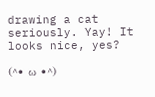drawing a cat seriously. Yay! It looks nice, yes?

(^• ω •^)